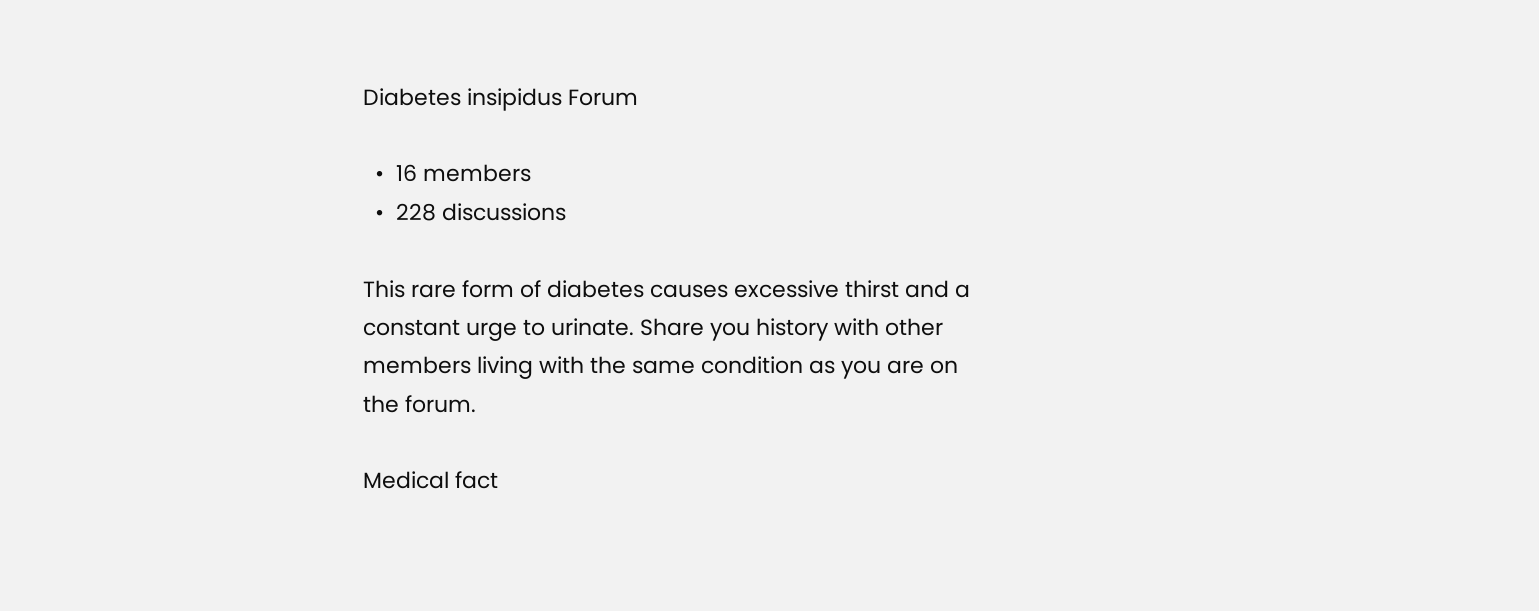Diabetes insipidus Forum

  •  16 members
  •  228 discussions

This rare form of diabetes causes excessive thirst and a constant urge to urinate. Share you history with other members living with the same condition as you are on the forum.

Medical fact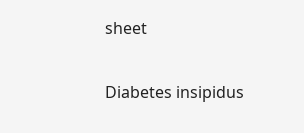sheet

Diabetes insipidus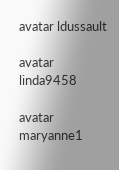avatar ldussault

avatar linda9458

avatar maryanne1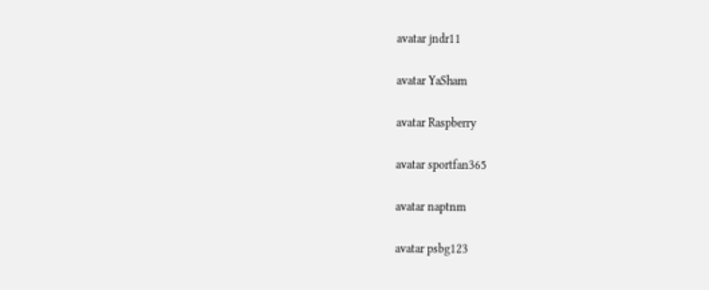avatar jndr11

avatar YaSham

avatar Raspberry

avatar sportfan365

avatar naptnm

avatar psbg123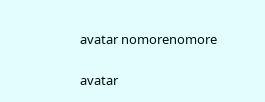avatar nomorenomore

avatar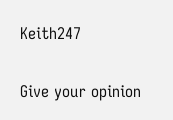Keith247

Give your opinion